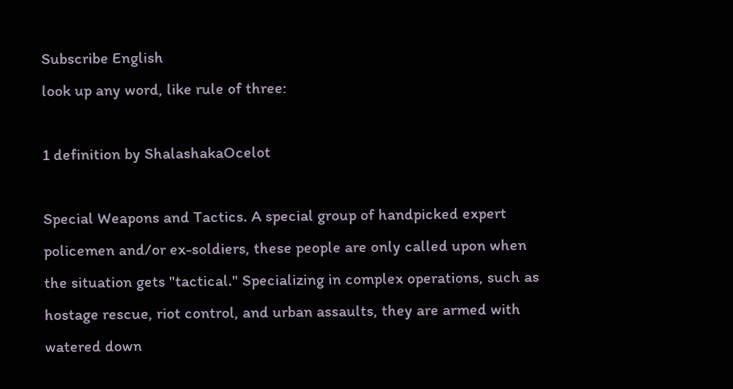Subscribe English
look up any word, like rule of three:

1 definition by ShalashakaOcelot

Special Weapons and Tactics. A special group of handpicked expert policemen and/or ex-soldiers, these people are only called upon when the situation gets "tactical." Specializing in complex operations, such as hostage rescue, riot control, and urban assaults, they are armed with watered down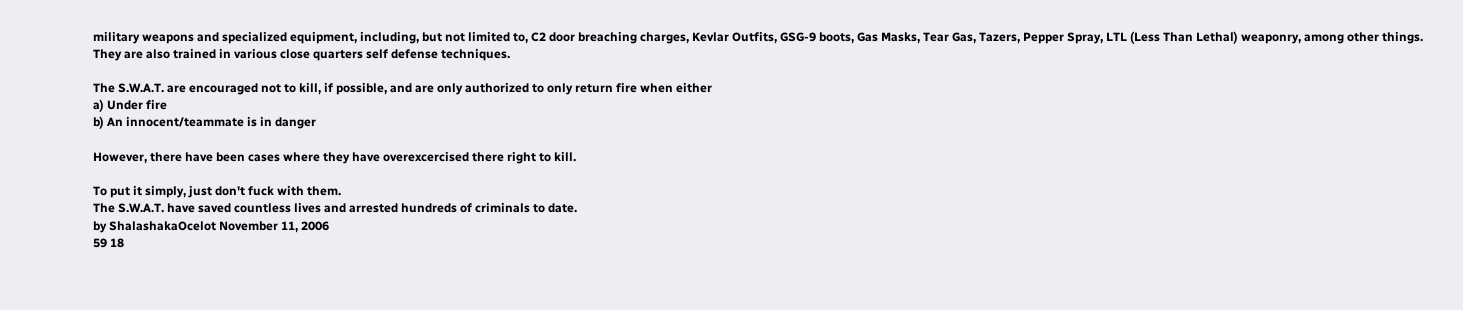military weapons and specialized equipment, including, but not limited to, C2 door breaching charges, Kevlar Outfits, GSG-9 boots, Gas Masks, Tear Gas, Tazers, Pepper Spray, LTL (Less Than Lethal) weaponry, among other things. They are also trained in various close quarters self defense techniques.

The S.W.A.T. are encouraged not to kill, if possible, and are only authorized to only return fire when either
a) Under fire
b) An innocent/teammate is in danger

However, there have been cases where they have overexcercised there right to kill.

To put it simply, just don't fuck with them.
The S.W.A.T. have saved countless lives and arrested hundreds of criminals to date.
by ShalashakaOcelot November 11, 2006
59 18